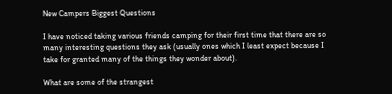New Campers Biggest Questions

I have noticed taking various friends camping for their first time that there are so many interesting questions they ask (usually ones which I least expect because I take for granted many of the things they wonder about).

What are some of the strangest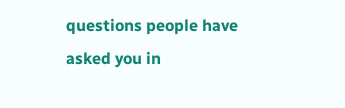questions people have asked you in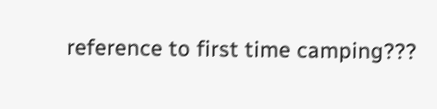reference to first time camping???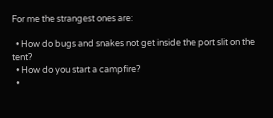For me the strangest ones are:

  • How do bugs and snakes not get inside the port slit on the tent?
  • How do you start a campfire?
  •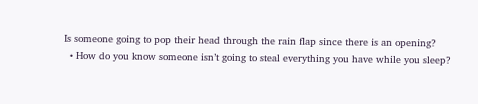Is someone going to pop their head through the rain flap since there is an opening?
  • How do you know someone isn’t going to steal everything you have while you sleep?